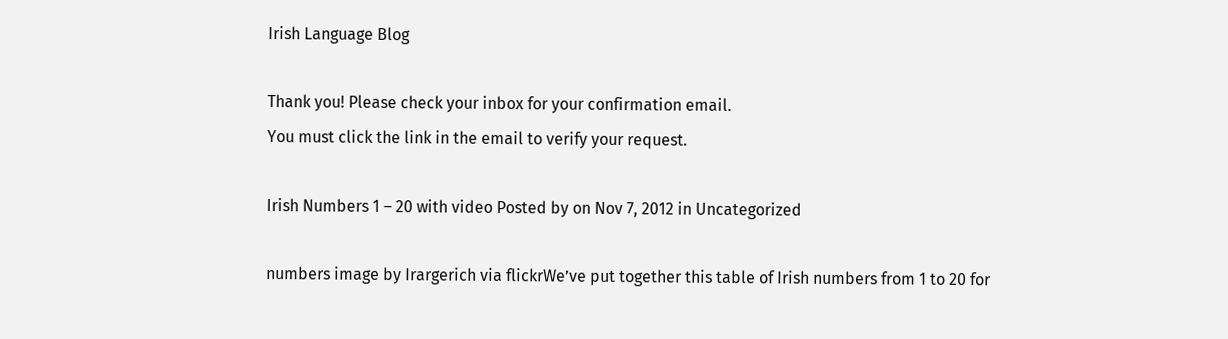Irish Language Blog

Thank you! Please check your inbox for your confirmation email.
You must click the link in the email to verify your request.

Irish Numbers 1 – 20 with video Posted by on Nov 7, 2012 in Uncategorized

numbers image by Irargerich via flickrWe’ve put together this table of Irish numbers from 1 to 20 for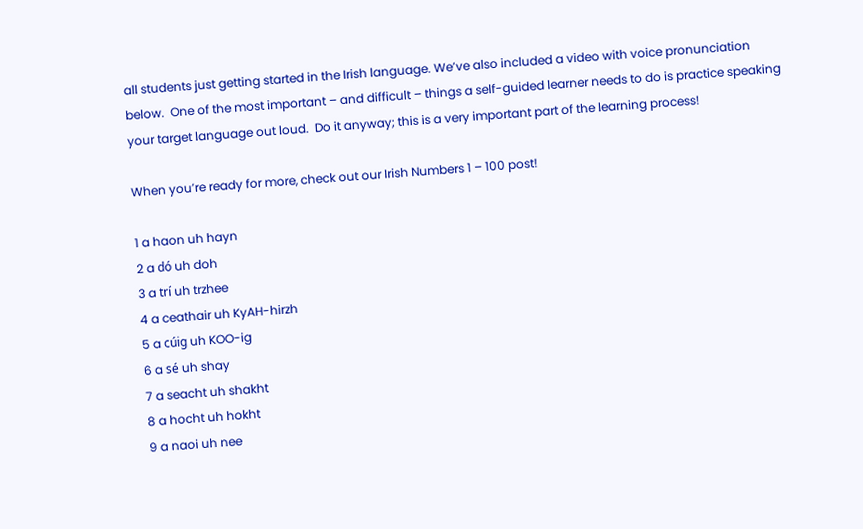all students just getting started in the Irish language. We’ve also included a video with voice pronunciation below.  One of the most important – and difficult – things a self-guided learner needs to do is practice speaking your target language out loud.  Do it anyway; this is a very important part of the learning process!

When you’re ready for more, check out our Irish Numbers 1 – 100 post!

1 a haon uh hayn
2 a dó uh doh
3 a trí uh trzhee
4 a ceathair uh KyAH-hirzh
5 a cúig uh KOO-ig
6 a sé uh shay
7 a seacht uh shakht
8 a hocht uh hokht
9 a naoi uh nee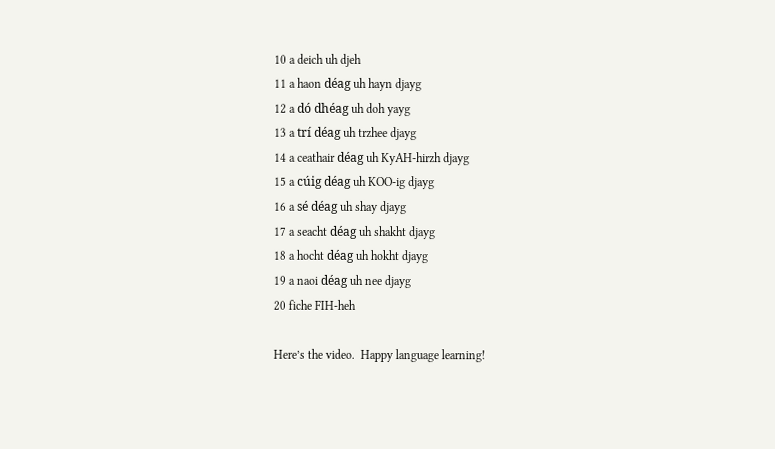10 a deich uh djeh
11 a haon déag uh hayn djayg
12 a dó dhéag uh doh yayg
13 a trí déag uh trzhee djayg
14 a ceathair déag uh KyAH-hirzh djayg
15 a cúig déag uh KOO-ig djayg
16 a sé déag uh shay djayg
17 a seacht déag uh shakht djayg
18 a hocht déag uh hokht djayg
19 a naoi déag uh nee djayg
20 fiche FIH-heh

Here’s the video.  Happy language learning!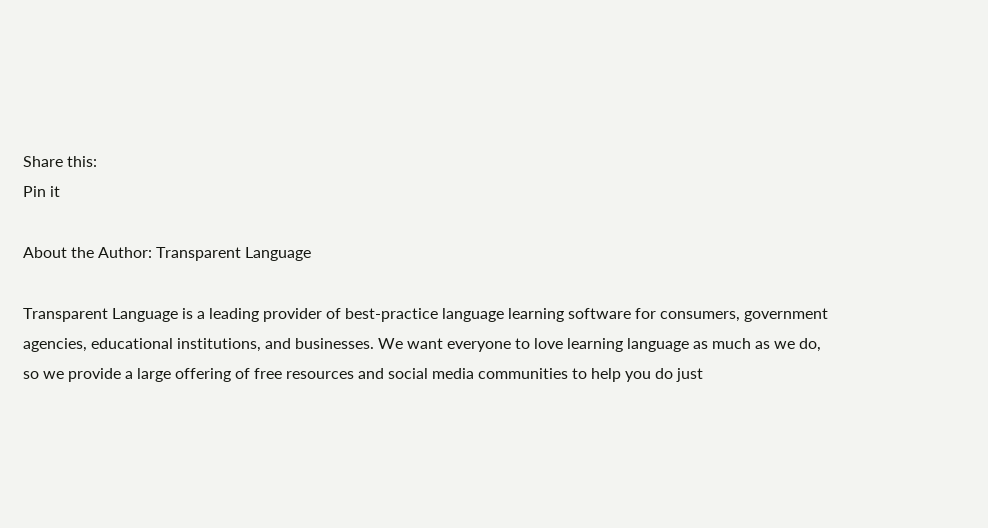Share this:
Pin it

About the Author: Transparent Language

Transparent Language is a leading provider of best-practice language learning software for consumers, government agencies, educational institutions, and businesses. We want everyone to love learning language as much as we do, so we provide a large offering of free resources and social media communities to help you do just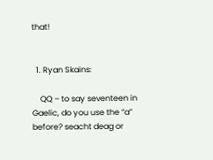that!


  1. Ryan Skains:

    QQ – to say seventeen in Gaelic, do you use the “a” before? seacht deag or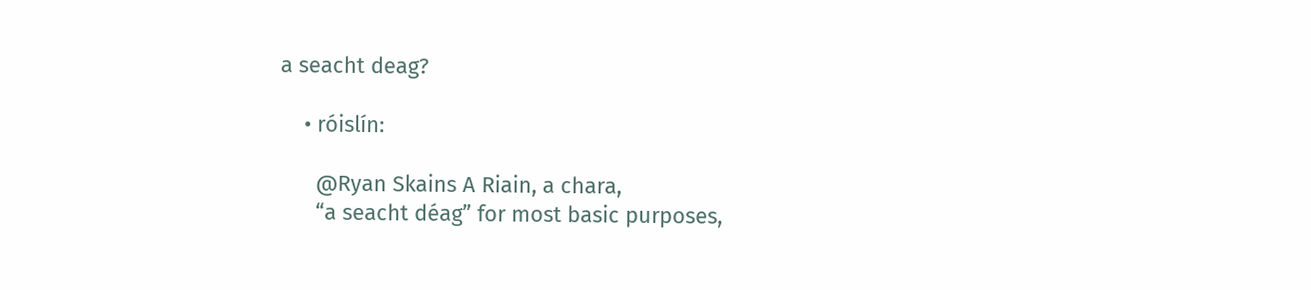a seacht deag?

    • róislín:

      @Ryan Skains A Riain, a chara,
      “a seacht déag” for most basic purposes,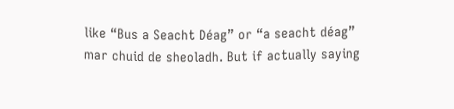like “Bus a Seacht Déag” or “a seacht déag” mar chuid de sheoladh. But if actually saying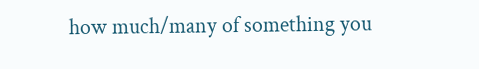how much/many of something you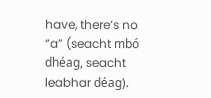have, there’s no “a” (seacht mbó dhéag, seacht leabhar déag).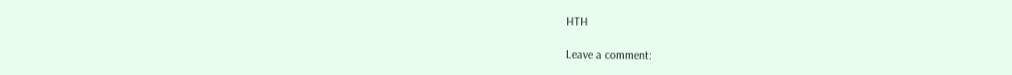HTH

Leave a comment: